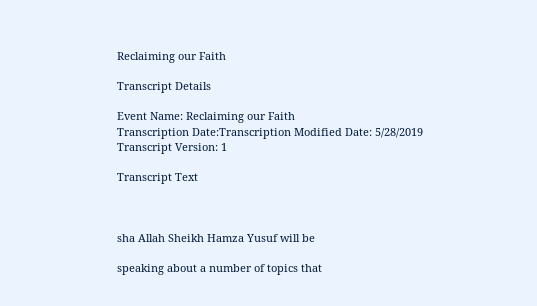Reclaiming our Faith

Transcript Details

Event Name: Reclaiming our Faith
Transcription Date:Transcription Modified Date: 5/28/2019
Transcript Version: 1

Transcript Text



sha Allah Sheikh Hamza Yusuf will be

speaking about a number of topics that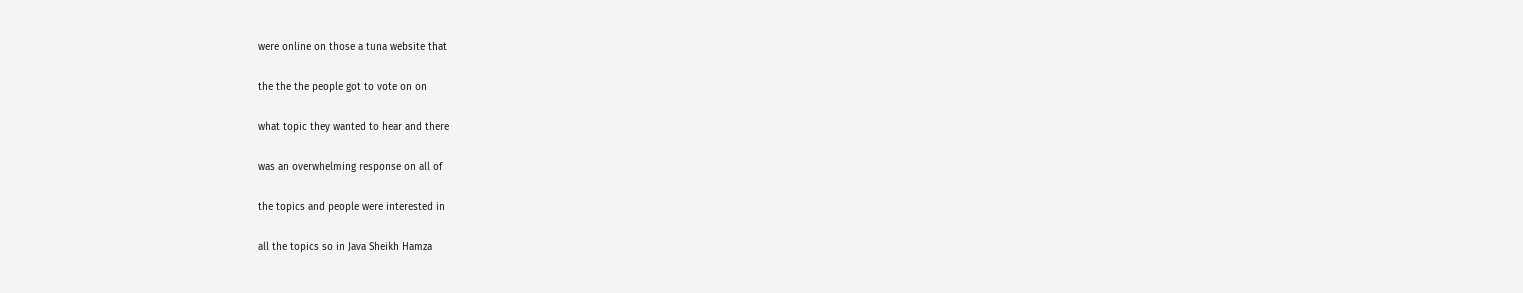were online on those a tuna website that

the the the people got to vote on on

what topic they wanted to hear and there

was an overwhelming response on all of

the topics and people were interested in

all the topics so in Java Sheikh Hamza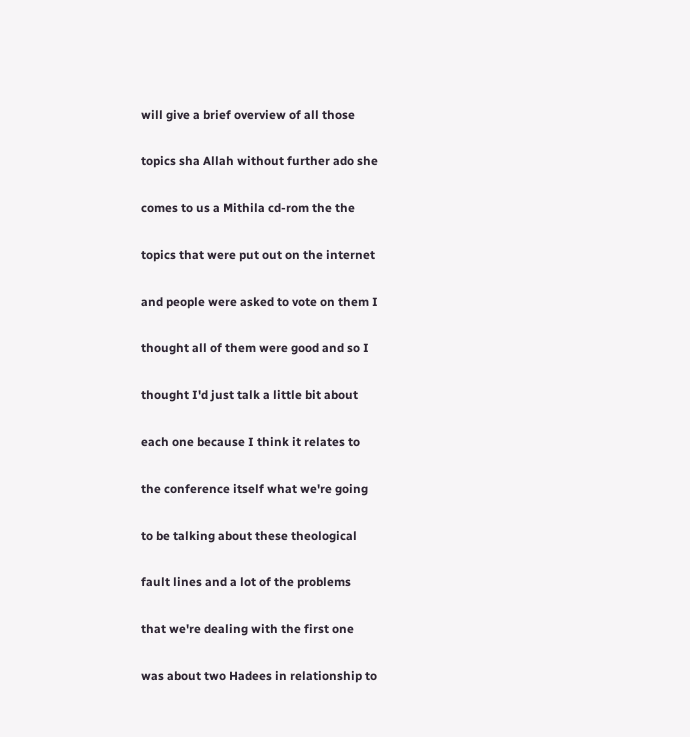will give a brief overview of all those

topics sha Allah without further ado she

comes to us a Mithila cd-rom the the

topics that were put out on the internet

and people were asked to vote on them I

thought all of them were good and so I

thought I'd just talk a little bit about

each one because I think it relates to

the conference itself what we're going

to be talking about these theological

fault lines and a lot of the problems

that we're dealing with the first one

was about two Hadees in relationship to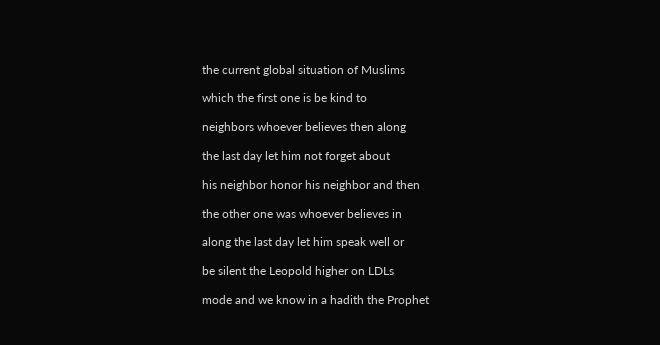the current global situation of Muslims

which the first one is be kind to

neighbors whoever believes then along

the last day let him not forget about

his neighbor honor his neighbor and then

the other one was whoever believes in

along the last day let him speak well or

be silent the Leopold higher on LDLs

mode and we know in a hadith the Prophet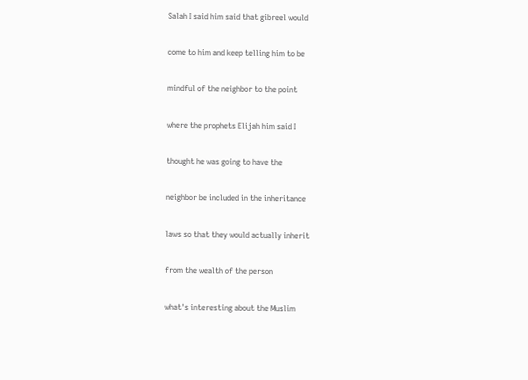Salah I said him said that gibreel would

come to him and keep telling him to be

mindful of the neighbor to the point

where the prophets Elijah him said I

thought he was going to have the

neighbor be included in the inheritance

laws so that they would actually inherit

from the wealth of the person

what's interesting about the Muslim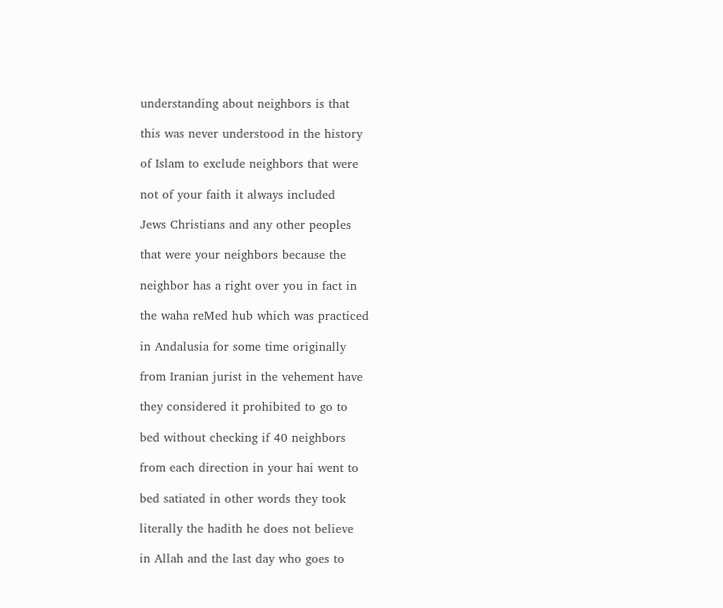understanding about neighbors is that

this was never understood in the history

of Islam to exclude neighbors that were

not of your faith it always included

Jews Christians and any other peoples

that were your neighbors because the

neighbor has a right over you in fact in

the waha reMed hub which was practiced

in Andalusia for some time originally

from Iranian jurist in the vehement have

they considered it prohibited to go to

bed without checking if 40 neighbors

from each direction in your hai went to

bed satiated in other words they took

literally the hadith he does not believe

in Allah and the last day who goes to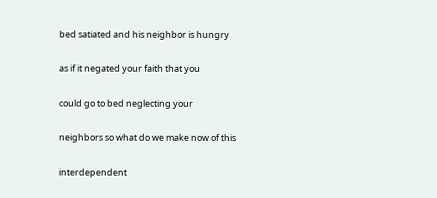bed satiated and his neighbor is hungry

as if it negated your faith that you

could go to bed neglecting your

neighbors so what do we make now of this

interdependent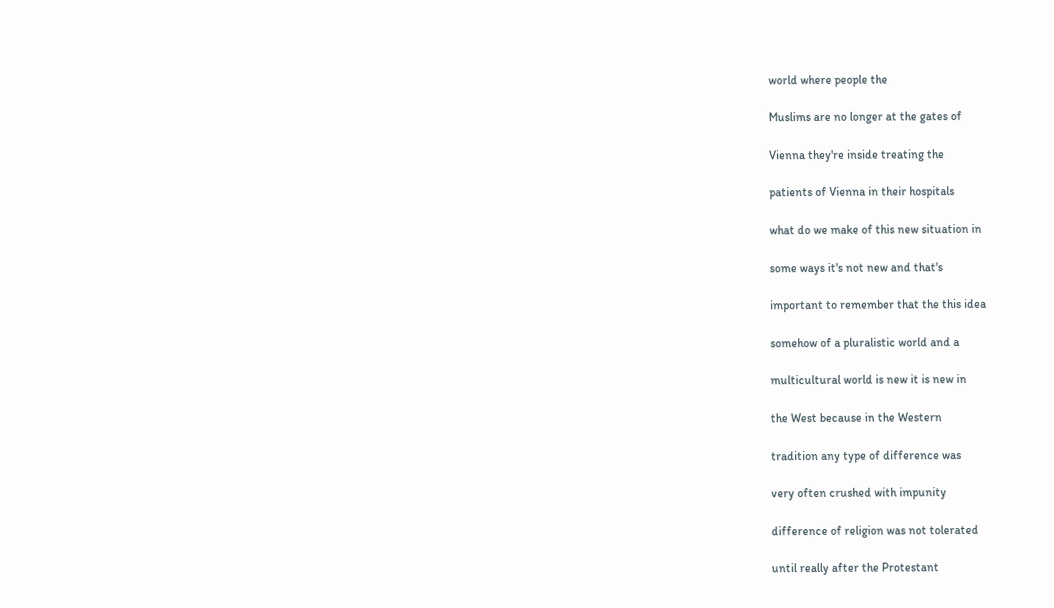world where people the

Muslims are no longer at the gates of

Vienna they're inside treating the

patients of Vienna in their hospitals

what do we make of this new situation in

some ways it's not new and that's

important to remember that the this idea

somehow of a pluralistic world and a

multicultural world is new it is new in

the West because in the Western

tradition any type of difference was

very often crushed with impunity

difference of religion was not tolerated

until really after the Protestant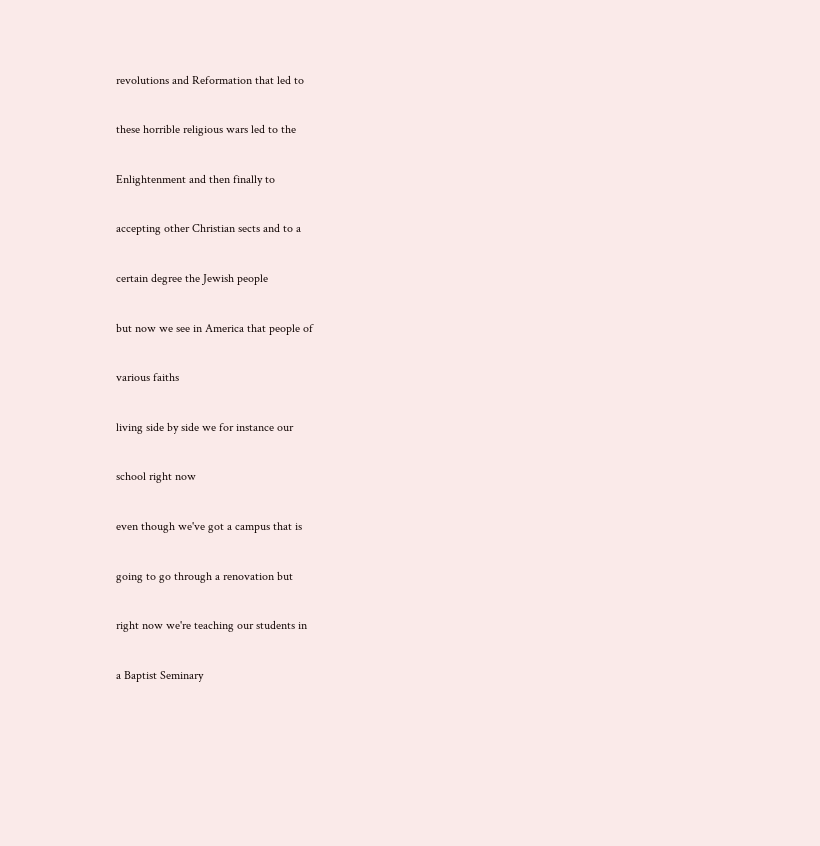revolutions and Reformation that led to

these horrible religious wars led to the

Enlightenment and then finally to

accepting other Christian sects and to a

certain degree the Jewish people

but now we see in America that people of

various faiths

living side by side we for instance our

school right now

even though we've got a campus that is

going to go through a renovation but

right now we're teaching our students in

a Baptist Seminary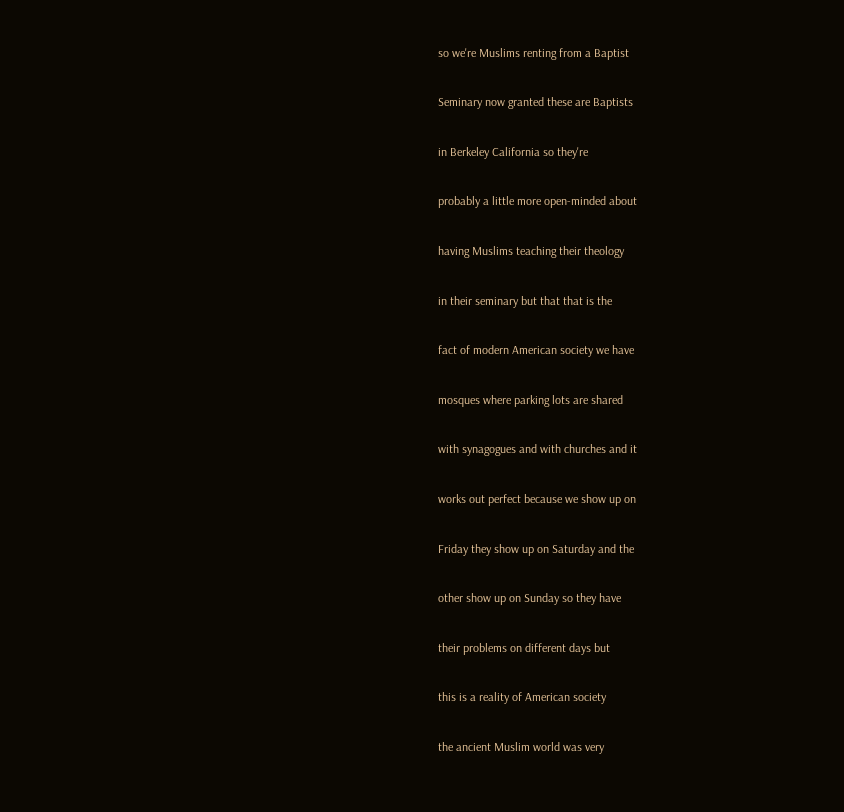so we're Muslims renting from a Baptist

Seminary now granted these are Baptists

in Berkeley California so they're

probably a little more open-minded about

having Muslims teaching their theology

in their seminary but that that is the

fact of modern American society we have

mosques where parking lots are shared

with synagogues and with churches and it

works out perfect because we show up on

Friday they show up on Saturday and the

other show up on Sunday so they have

their problems on different days but

this is a reality of American society

the ancient Muslim world was very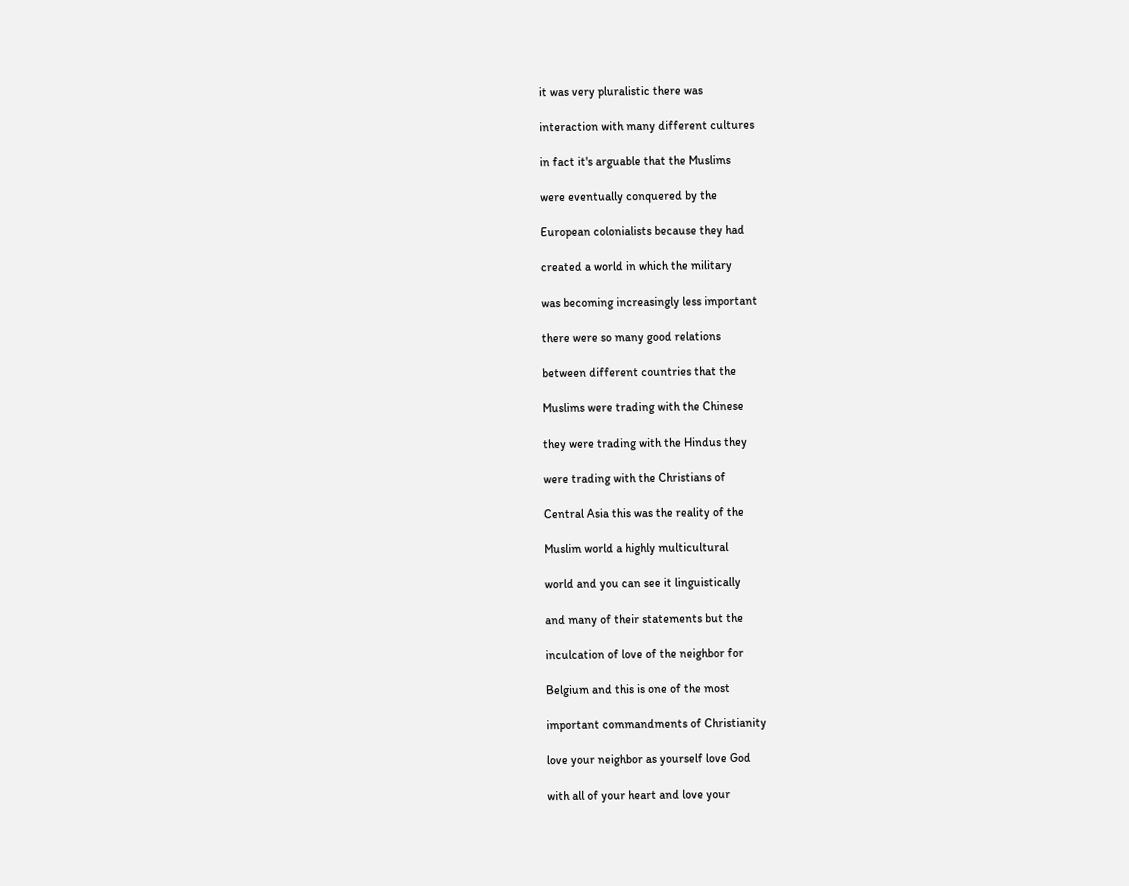it was very pluralistic there was

interaction with many different cultures

in fact it's arguable that the Muslims

were eventually conquered by the

European colonialists because they had

created a world in which the military

was becoming increasingly less important

there were so many good relations

between different countries that the

Muslims were trading with the Chinese

they were trading with the Hindus they

were trading with the Christians of

Central Asia this was the reality of the

Muslim world a highly multicultural

world and you can see it linguistically

and many of their statements but the

inculcation of love of the neighbor for

Belgium and this is one of the most

important commandments of Christianity

love your neighbor as yourself love God

with all of your heart and love your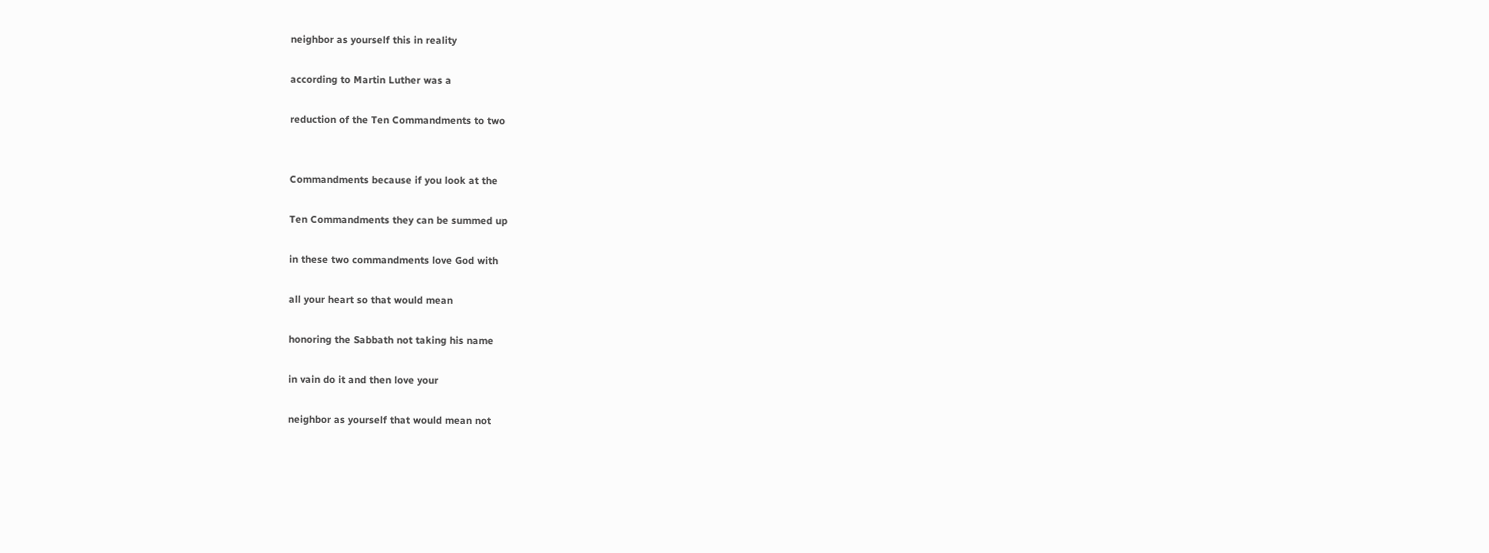neighbor as yourself this in reality

according to Martin Luther was a

reduction of the Ten Commandments to two


Commandments because if you look at the

Ten Commandments they can be summed up

in these two commandments love God with

all your heart so that would mean

honoring the Sabbath not taking his name

in vain do it and then love your

neighbor as yourself that would mean not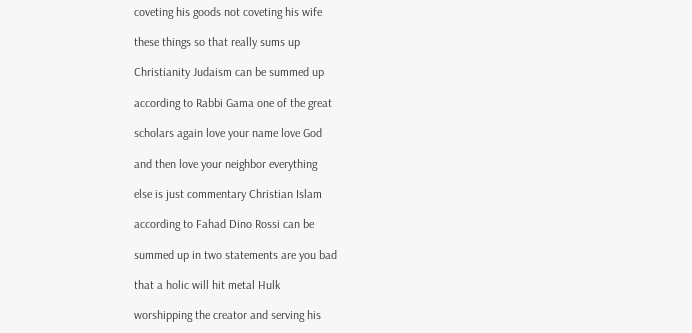coveting his goods not coveting his wife

these things so that really sums up

Christianity Judaism can be summed up

according to Rabbi Gama one of the great

scholars again love your name love God

and then love your neighbor everything

else is just commentary Christian Islam

according to Fahad Dino Rossi can be

summed up in two statements are you bad

that a holic will hit metal Hulk

worshipping the creator and serving his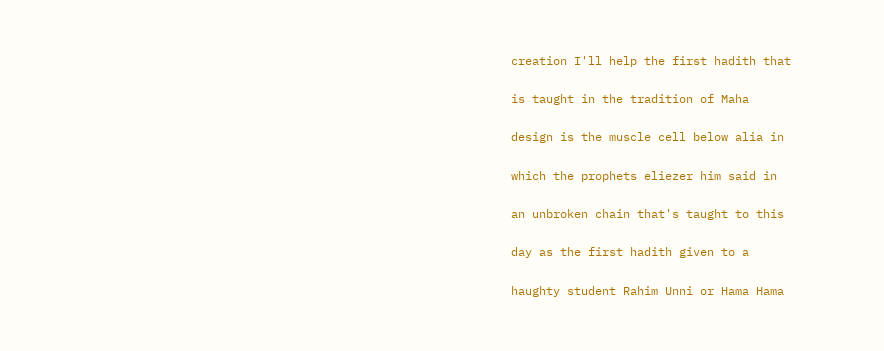creation I'll help the first hadith that

is taught in the tradition of Maha

design is the muscle cell below alia in

which the prophets eliezer him said in

an unbroken chain that's taught to this

day as the first hadith given to a

haughty student Rahim Unni or Hama Hama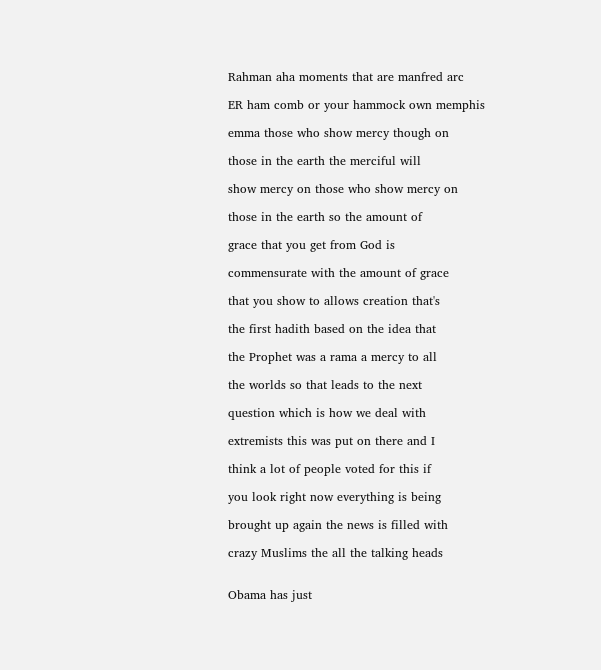Rahman aha moments that are manfred arc

ER ham comb or your hammock own memphis

emma those who show mercy though on

those in the earth the merciful will

show mercy on those who show mercy on

those in the earth so the amount of

grace that you get from God is

commensurate with the amount of grace

that you show to allows creation that's

the first hadith based on the idea that

the Prophet was a rama a mercy to all

the worlds so that leads to the next

question which is how we deal with

extremists this was put on there and I

think a lot of people voted for this if

you look right now everything is being

brought up again the news is filled with

crazy Muslims the all the talking heads


Obama has just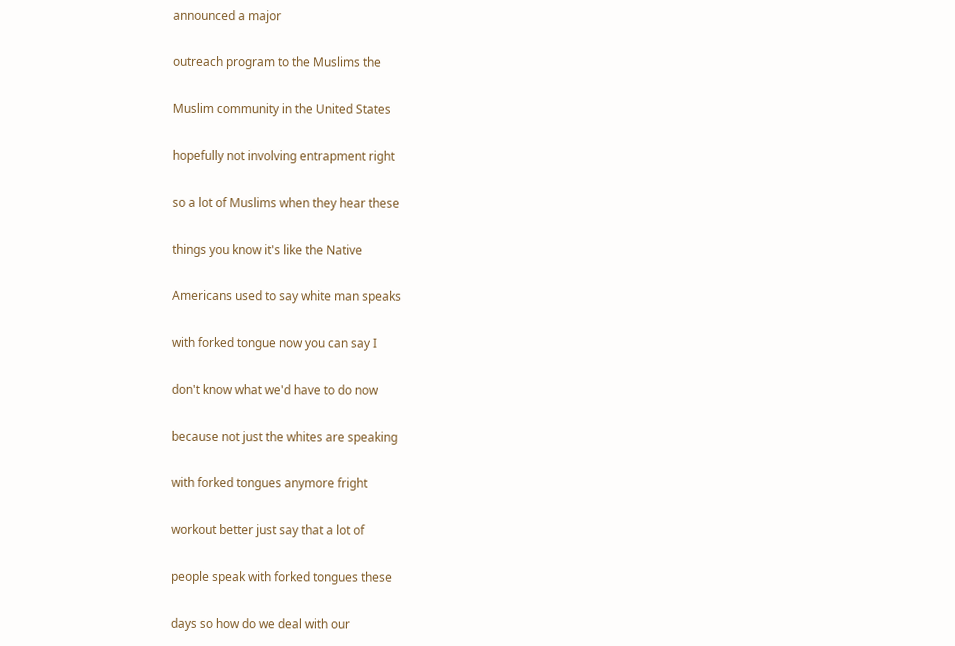announced a major

outreach program to the Muslims the

Muslim community in the United States

hopefully not involving entrapment right

so a lot of Muslims when they hear these

things you know it's like the Native

Americans used to say white man speaks

with forked tongue now you can say I

don't know what we'd have to do now

because not just the whites are speaking

with forked tongues anymore fright

workout better just say that a lot of

people speak with forked tongues these

days so how do we deal with our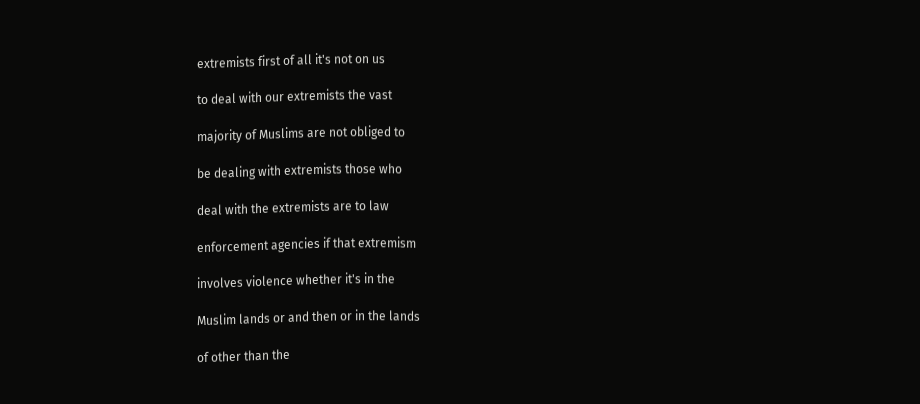extremists first of all it's not on us

to deal with our extremists the vast

majority of Muslims are not obliged to

be dealing with extremists those who

deal with the extremists are to law

enforcement agencies if that extremism

involves violence whether it's in the

Muslim lands or and then or in the lands

of other than the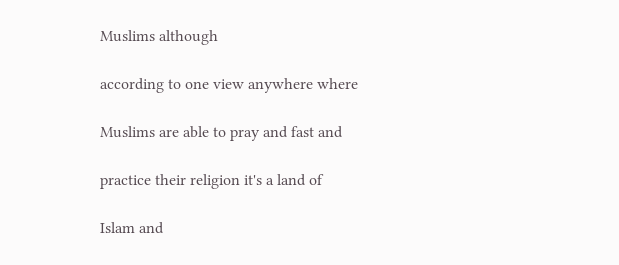Muslims although

according to one view anywhere where

Muslims are able to pray and fast and

practice their religion it's a land of

Islam and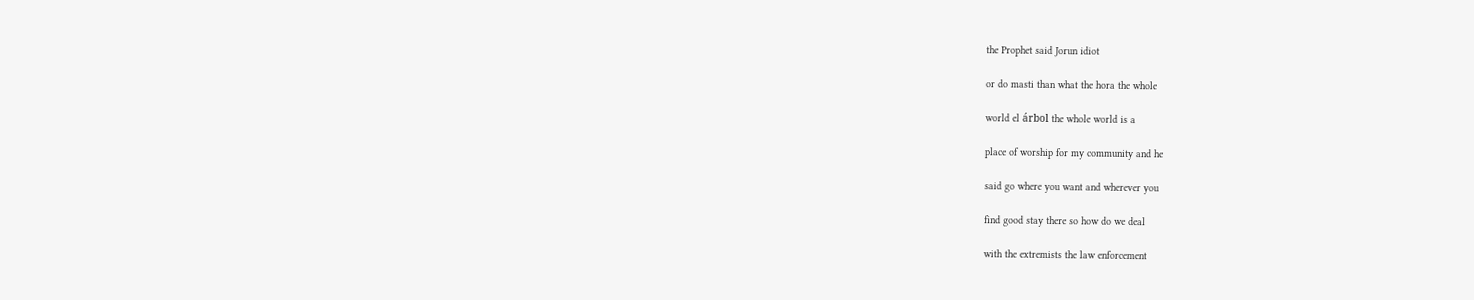the Prophet said Jorun idiot

or do masti than what the hora the whole

world el árbol the whole world is a

place of worship for my community and he

said go where you want and wherever you

find good stay there so how do we deal

with the extremists the law enforcement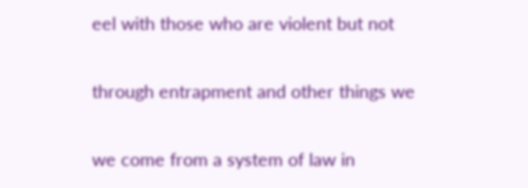eel with those who are violent but not

through entrapment and other things we

we come from a system of law in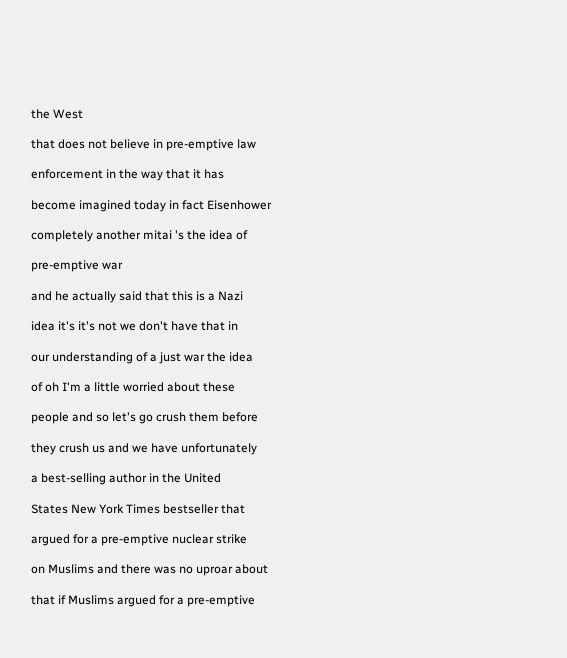the West

that does not believe in pre-emptive law

enforcement in the way that it has

become imagined today in fact Eisenhower

completely another mitai 's the idea of

pre-emptive war

and he actually said that this is a Nazi

idea it's it's not we don't have that in

our understanding of a just war the idea

of oh I'm a little worried about these

people and so let's go crush them before

they crush us and we have unfortunately

a best-selling author in the United

States New York Times bestseller that

argued for a pre-emptive nuclear strike

on Muslims and there was no uproar about

that if Muslims argued for a pre-emptive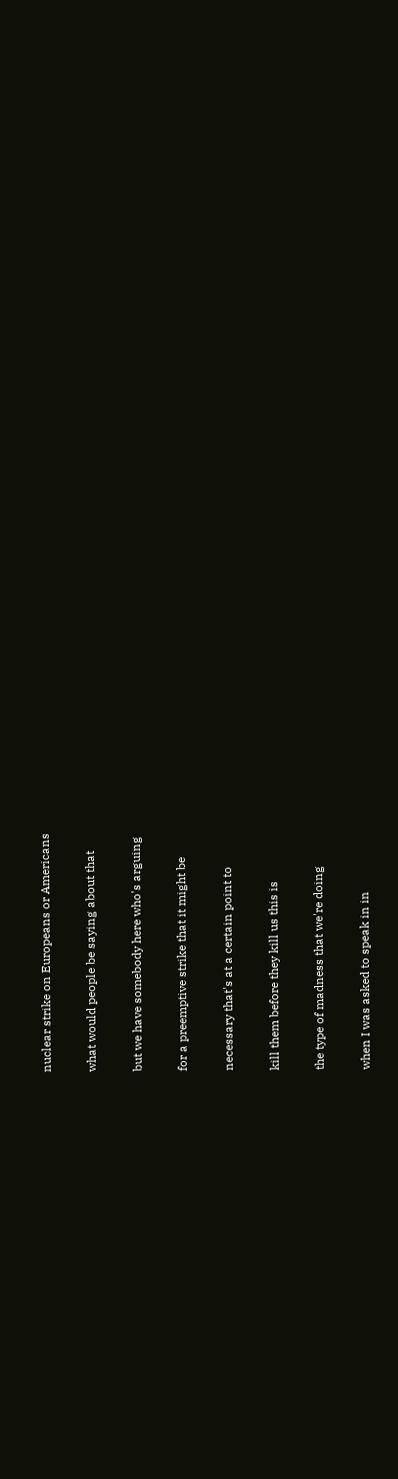nuclear strike on Europeans or Americans

what would people be saying about that

but we have somebody here who's arguing

for a preemptive strike that it might be

necessary that's at a certain point to

kill them before they kill us this is

the type of madness that we're doing

when I was asked to speak in in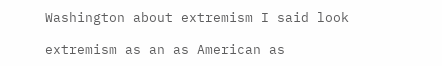Washington about extremism I said look

extremism as an as American as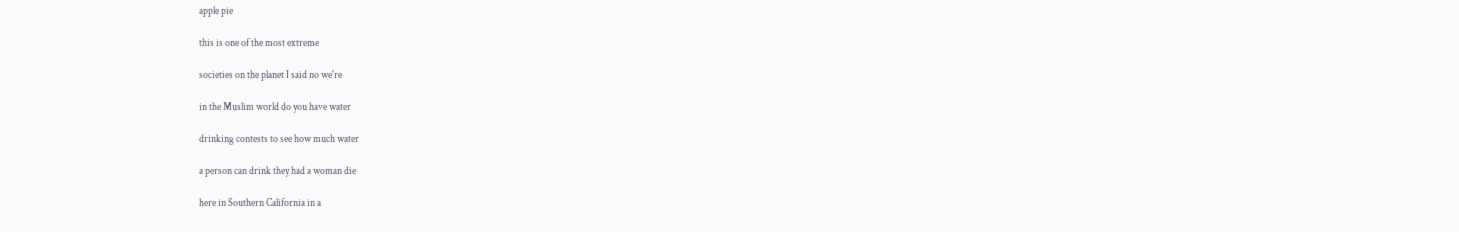apple pie

this is one of the most extreme

societies on the planet I said no we're

in the Muslim world do you have water

drinking contests to see how much water

a person can drink they had a woman die

here in Southern California in a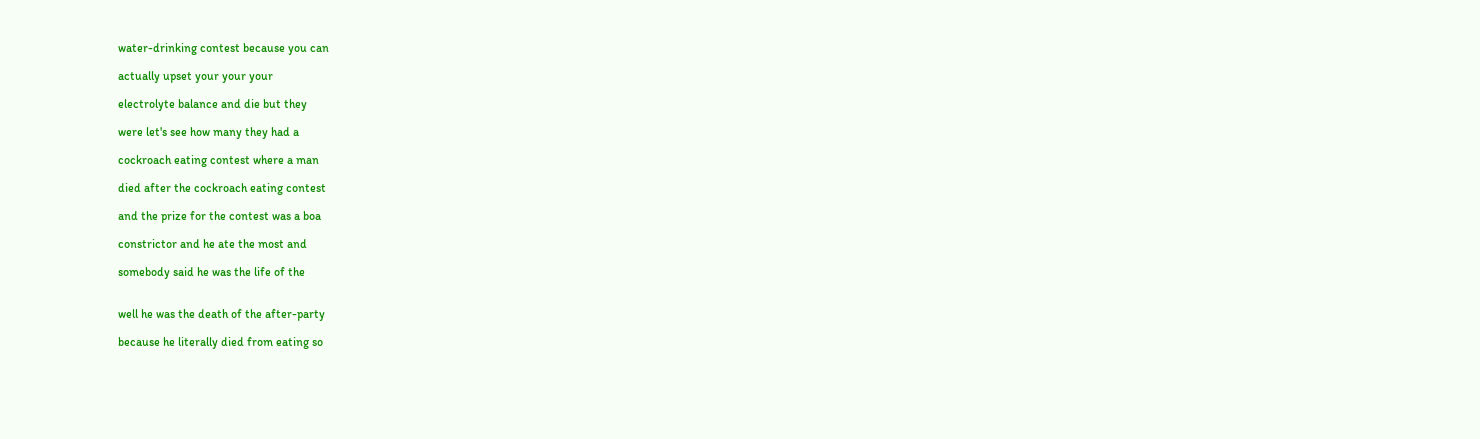water-drinking contest because you can

actually upset your your your

electrolyte balance and die but they

were let's see how many they had a

cockroach eating contest where a man

died after the cockroach eating contest

and the prize for the contest was a boa

constrictor and he ate the most and

somebody said he was the life of the


well he was the death of the after-party

because he literally died from eating so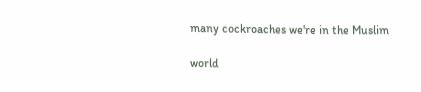many cockroaches we're in the Muslim

world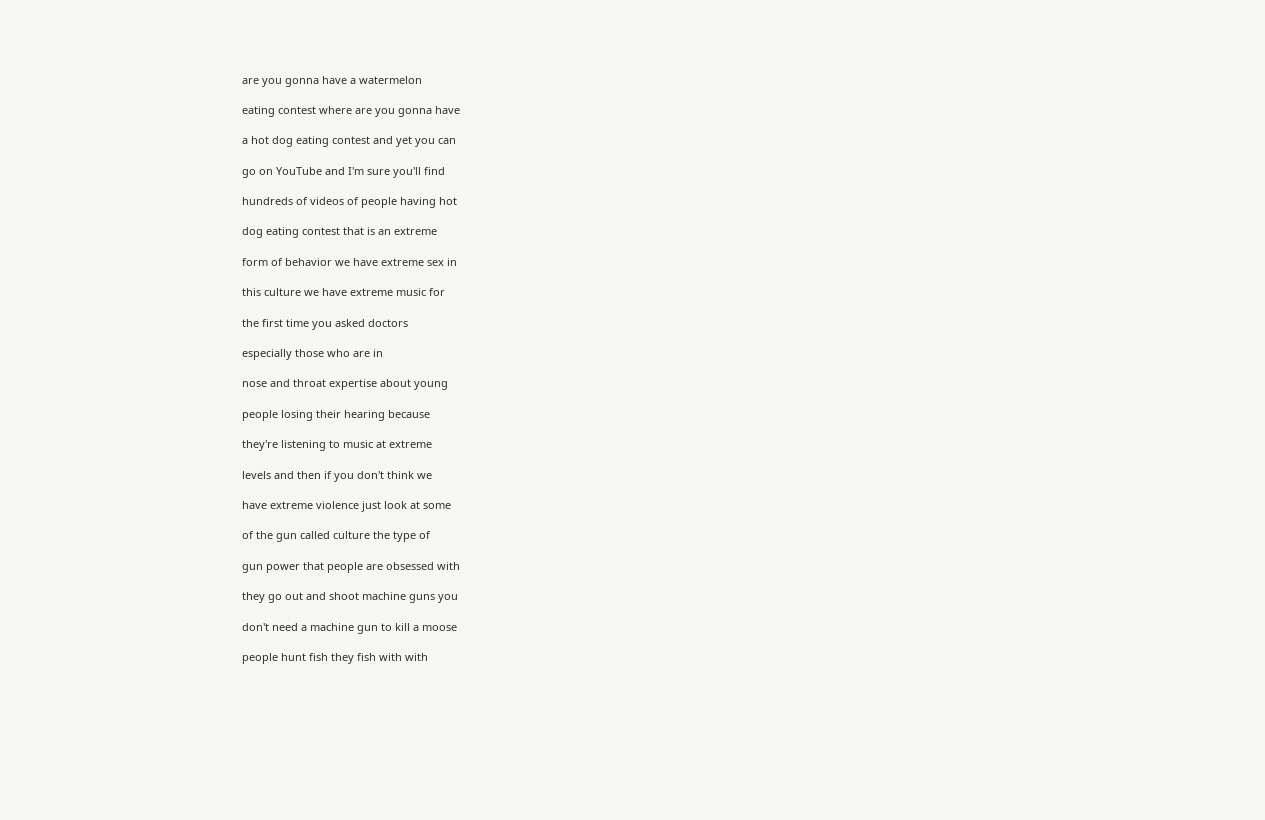are you gonna have a watermelon

eating contest where are you gonna have

a hot dog eating contest and yet you can

go on YouTube and I'm sure you'll find

hundreds of videos of people having hot

dog eating contest that is an extreme

form of behavior we have extreme sex in

this culture we have extreme music for

the first time you asked doctors

especially those who are in

nose and throat expertise about young

people losing their hearing because

they're listening to music at extreme

levels and then if you don't think we

have extreme violence just look at some

of the gun called culture the type of

gun power that people are obsessed with

they go out and shoot machine guns you

don't need a machine gun to kill a moose

people hunt fish they fish with with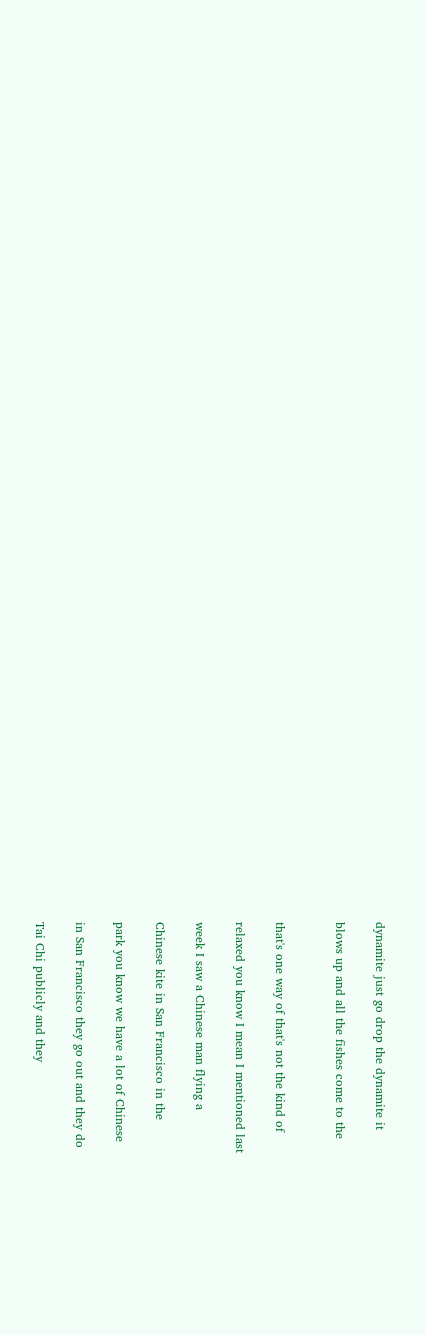dynamite just go drop the dynamite it

blows up and all the fishes come to the


that's one way of that's not the kind of

relaxed you know I mean I mentioned last

week I saw a Chinese man flying a

Chinese kite in San Francisco in the

park you know we have a lot of Chinese

in San Francisco they go out and they do

Tai Chi publicly and they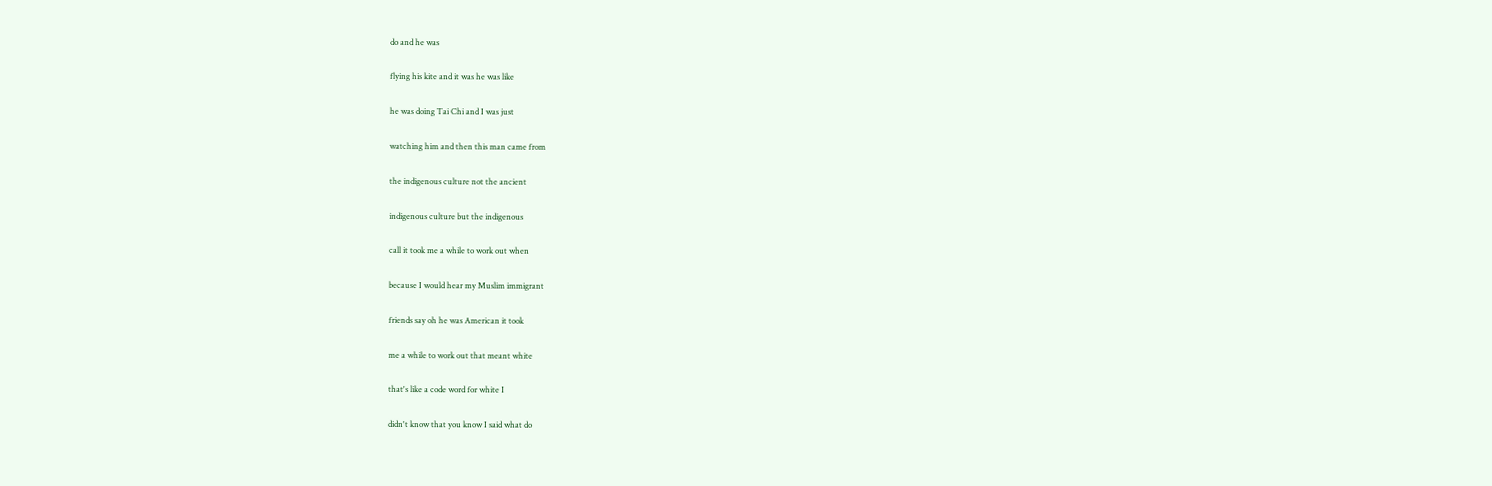do and he was

flying his kite and it was he was like

he was doing Tai Chi and I was just

watching him and then this man came from

the indigenous culture not the ancient

indigenous culture but the indigenous

call it took me a while to work out when

because I would hear my Muslim immigrant

friends say oh he was American it took

me a while to work out that meant white

that's like a code word for white I

didn't know that you know I said what do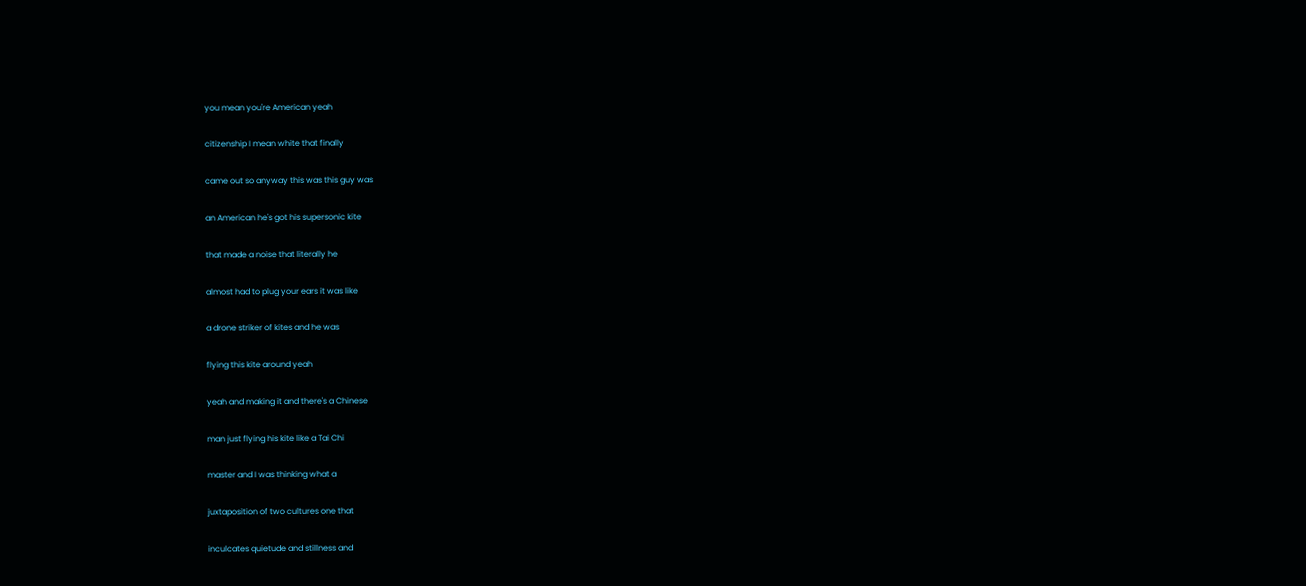you mean you're American yeah

citizenship I mean white that finally

came out so anyway this was this guy was

an American he's got his supersonic kite

that made a noise that literally he

almost had to plug your ears it was like

a drone striker of kites and he was

flying this kite around yeah

yeah and making it and there's a Chinese

man just flying his kite like a Tai Chi

master and I was thinking what a

juxtaposition of two cultures one that

inculcates quietude and stillness and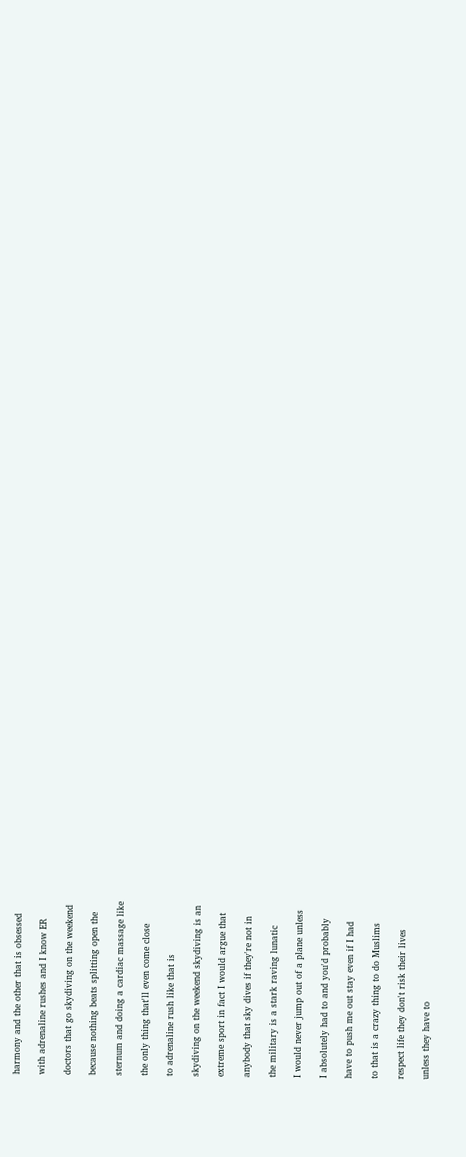harmony and the other that is obsessed

with adrenaline rushes and I know ER

doctors that go skydiving on the weekend

because nothing beats splitting open the

sternum and doing a cardiac massage like

the only thing that'll even come close

to adrenaline rush like that is

skydiving on the weekend skydiving is an

extreme sport in fact I would argue that

anybody that sky dives if they're not in

the military is a stark raving lunatic

I would never jump out of a plane unless

I absolutely had to and you'd probably

have to push me out stay even if I had

to that is a crazy thing to do Muslims

respect life they don't risk their lives

unless they have to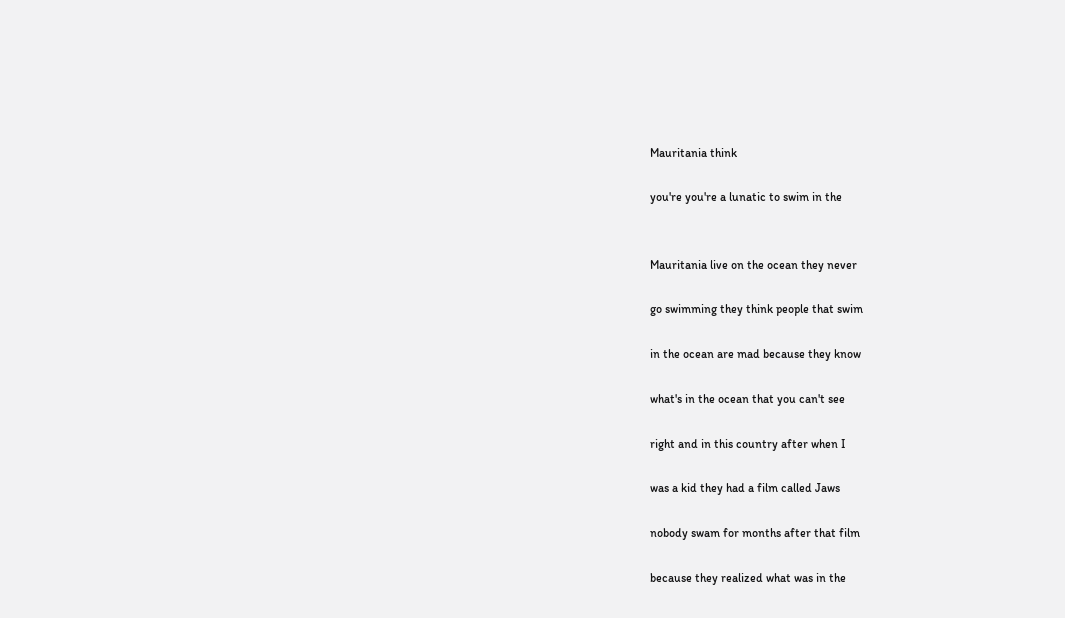Mauritania think

you're you're a lunatic to swim in the


Mauritania live on the ocean they never

go swimming they think people that swim

in the ocean are mad because they know

what's in the ocean that you can't see

right and in this country after when I

was a kid they had a film called Jaws

nobody swam for months after that film

because they realized what was in the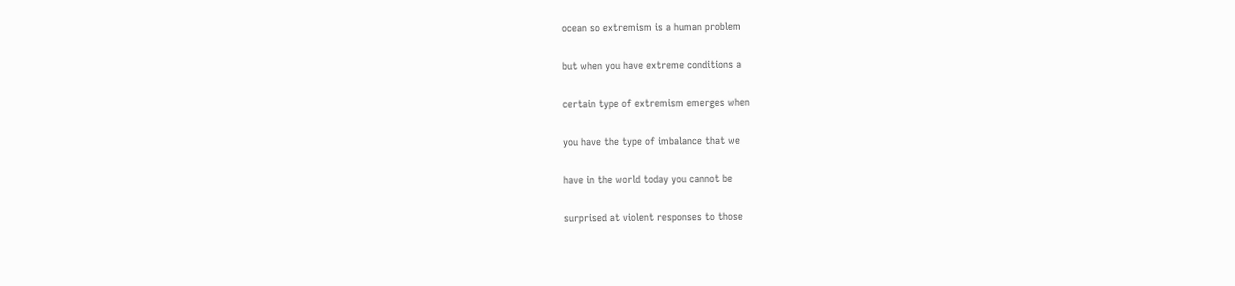ocean so extremism is a human problem

but when you have extreme conditions a

certain type of extremism emerges when

you have the type of imbalance that we

have in the world today you cannot be

surprised at violent responses to those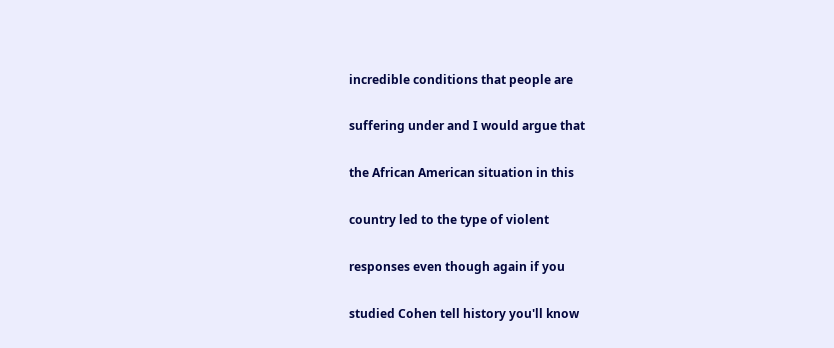incredible conditions that people are

suffering under and I would argue that

the African American situation in this

country led to the type of violent

responses even though again if you

studied Cohen tell history you'll know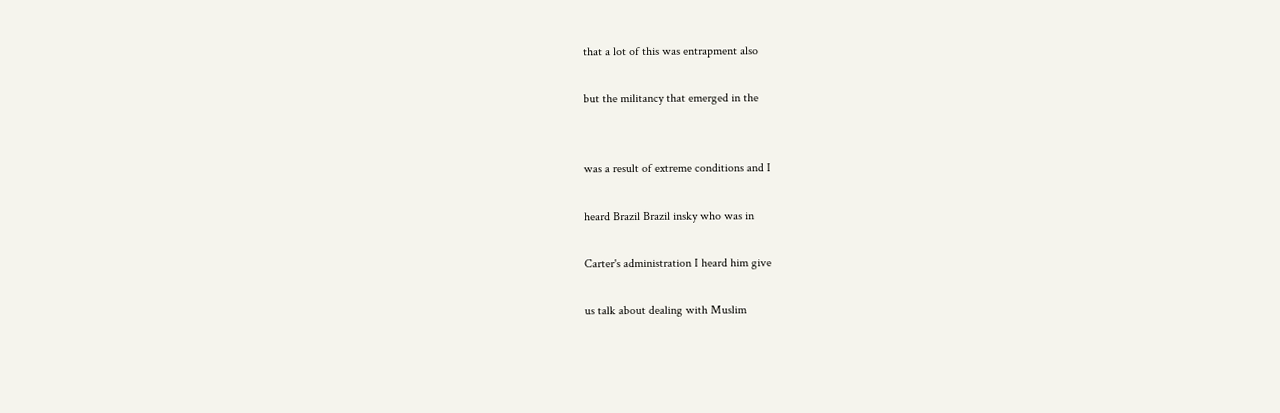that a lot of this was entrapment also

but the militancy that emerged in the


was a result of extreme conditions and I

heard Brazil Brazil insky who was in

Carter's administration I heard him give

us talk about dealing with Muslim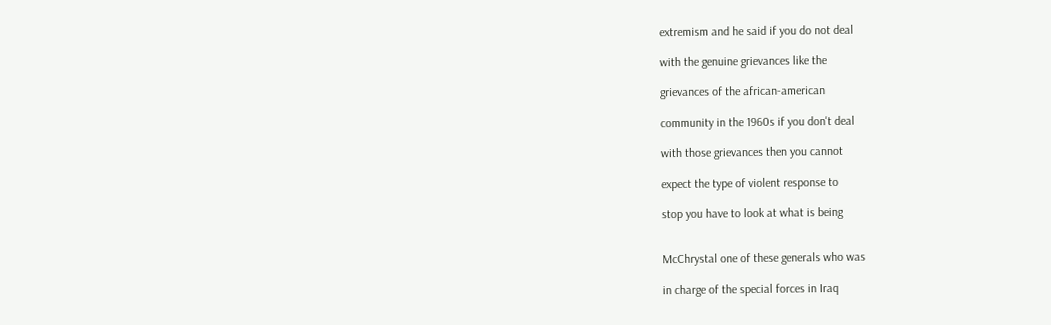extremism and he said if you do not deal

with the genuine grievances like the

grievances of the african-american

community in the 1960s if you don't deal

with those grievances then you cannot

expect the type of violent response to

stop you have to look at what is being


McChrystal one of these generals who was

in charge of the special forces in Iraq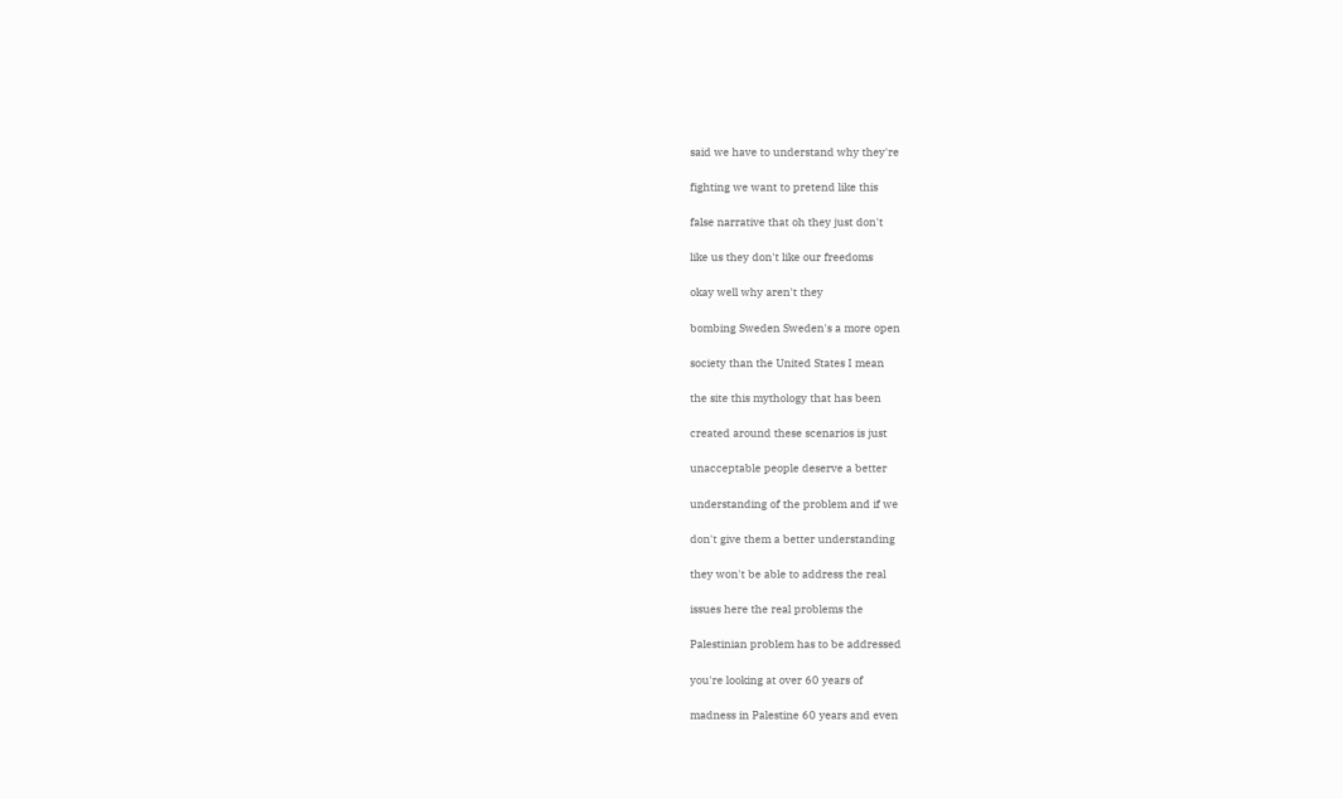said we have to understand why they're

fighting we want to pretend like this

false narrative that oh they just don't

like us they don't like our freedoms

okay well why aren't they

bombing Sweden Sweden's a more open

society than the United States I mean

the site this mythology that has been

created around these scenarios is just

unacceptable people deserve a better

understanding of the problem and if we

don't give them a better understanding

they won't be able to address the real

issues here the real problems the

Palestinian problem has to be addressed

you're looking at over 60 years of

madness in Palestine 60 years and even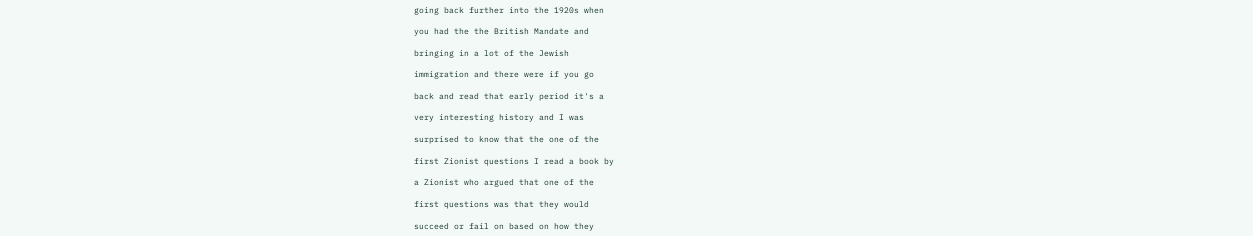going back further into the 1920s when

you had the the British Mandate and

bringing in a lot of the Jewish

immigration and there were if you go

back and read that early period it's a

very interesting history and I was

surprised to know that the one of the

first Zionist questions I read a book by

a Zionist who argued that one of the

first questions was that they would

succeed or fail on based on how they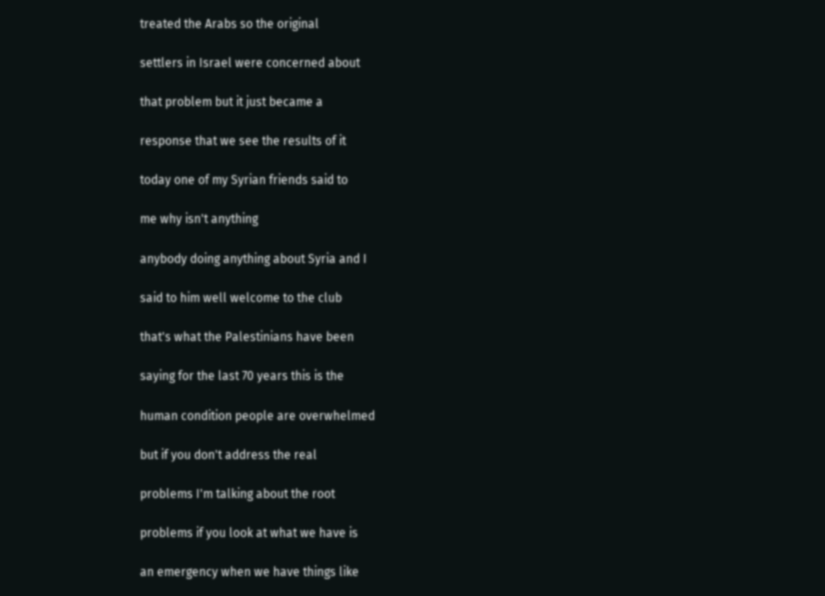treated the Arabs so the original

settlers in Israel were concerned about

that problem but it just became a

response that we see the results of it

today one of my Syrian friends said to

me why isn't anything

anybody doing anything about Syria and I

said to him well welcome to the club

that's what the Palestinians have been

saying for the last 70 years this is the

human condition people are overwhelmed

but if you don't address the real

problems I'm talking about the root

problems if you look at what we have is

an emergency when we have things like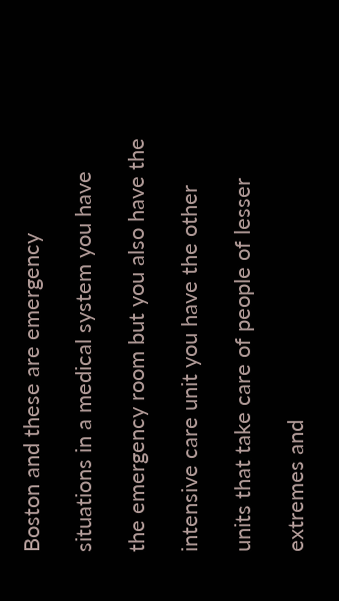Boston and these are emergency

situations in a medical system you have

the emergency room but you also have the

intensive care unit you have the other

units that take care of people of lesser

extremes and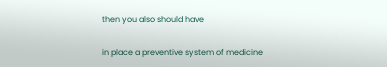then you also should have

in place a preventive system of medicine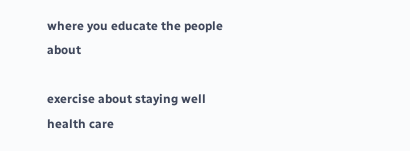where you educate the people about

exercise about staying well health care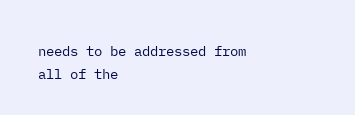needs to be addressed from all of the